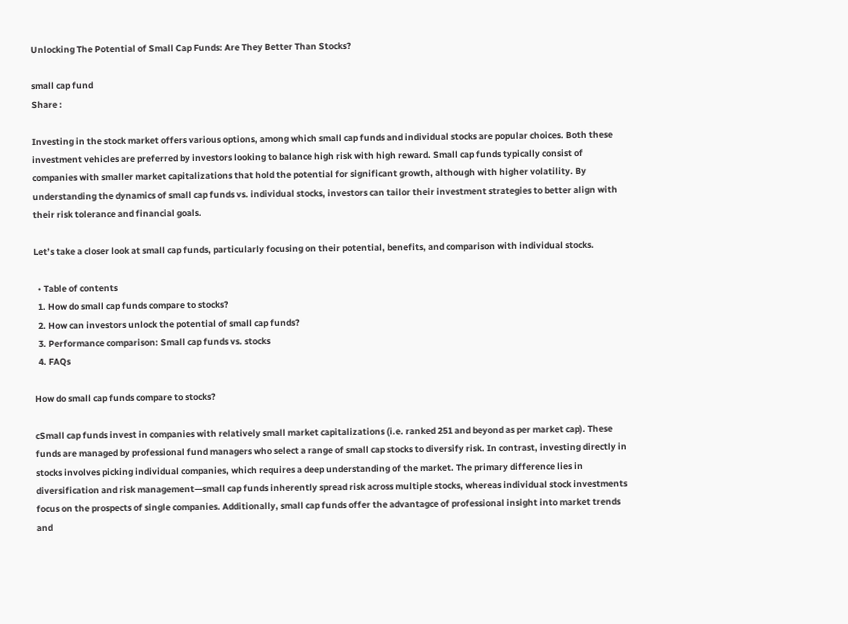Unlocking The Potential of Small Cap Funds: Are They Better Than Stocks?

small cap fund
Share :

Investing in the stock market offers various options, among which small cap funds and individual stocks are popular choices. Both these investment vehicles are preferred by investors looking to balance high risk with high reward. Small cap funds typically consist of companies with smaller market capitalizations that hold the potential for significant growth, although with higher volatility. By understanding the dynamics of small cap funds vs. individual stocks, investors can tailor their investment strategies to better align with their risk tolerance and financial goals.

Let’s take a closer look at small cap funds, particularly focusing on their potential, benefits, and comparison with individual stocks.

  • Table of contents
  1. How do small cap funds compare to stocks?
  2. How can investors unlock the potential of small cap funds?
  3. Performance comparison: Small cap funds vs. stocks
  4. FAQs

How do small cap funds compare to stocks?

cSmall cap funds invest in companies with relatively small market capitalizations (i.e. ranked 251 and beyond as per market cap). These funds are managed by professional fund managers who select a range of small cap stocks to diversify risk. In contrast, investing directly in stocks involves picking individual companies, which requires a deep understanding of the market. The primary difference lies in diversification and risk management—small cap funds inherently spread risk across multiple stocks, whereas individual stock investments focus on the prospects of single companies. Additionally, small cap funds offer the advantagce of professional insight into market trends and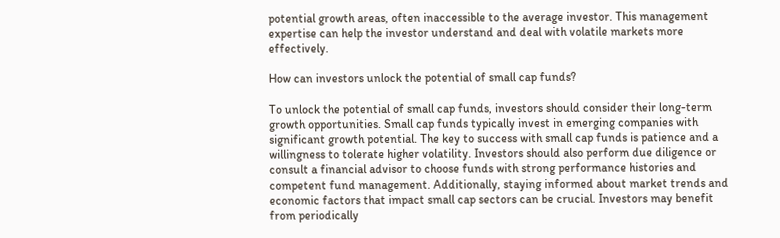potential growth areas, often inaccessible to the average investor. This management expertise can help the investor understand and deal with volatile markets more effectively.

How can investors unlock the potential of small cap funds?

To unlock the potential of small cap funds, investors should consider their long-term growth opportunities. Small cap funds typically invest in emerging companies with significant growth potential. The key to success with small cap funds is patience and a willingness to tolerate higher volatility. Investors should also perform due diligence or consult a financial advisor to choose funds with strong performance histories and competent fund management. Additionally, staying informed about market trends and economic factors that impact small cap sectors can be crucial. Investors may benefit from periodically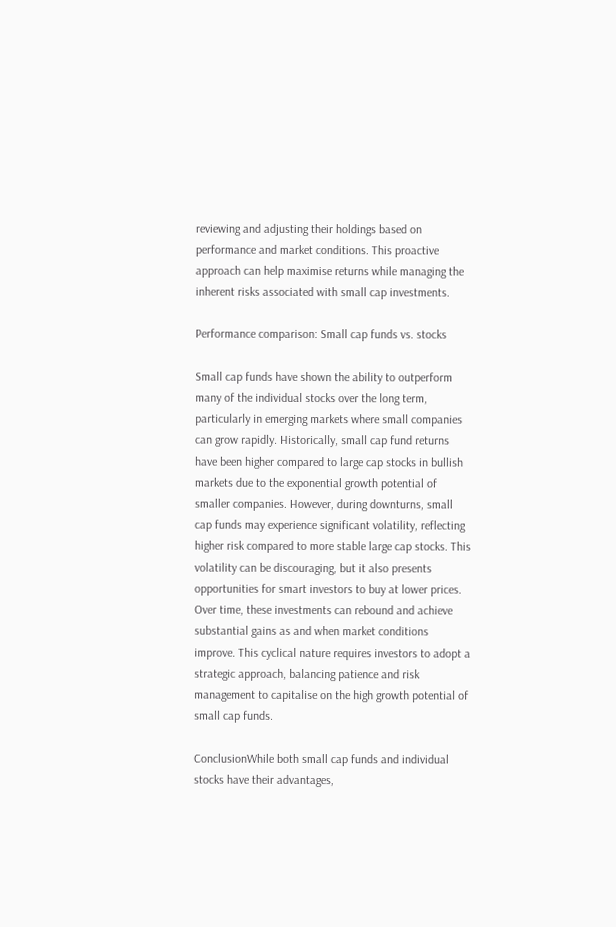reviewing and adjusting their holdings based on performance and market conditions. This proactive approach can help maximise returns while managing the inherent risks associated with small cap investments.

Performance comparison: Small cap funds vs. stocks

Small cap funds have shown the ability to outperform many of the individual stocks over the long term, particularly in emerging markets where small companies can grow rapidly. Historically, small cap fund returns have been higher compared to large cap stocks in bullish markets due to the exponential growth potential of smaller companies. However, during downturns, small cap funds may experience significant volatility, reflecting higher risk compared to more stable large cap stocks. This volatility can be discouraging, but it also presents opportunities for smart investors to buy at lower prices. Over time, these investments can rebound and achieve substantial gains as and when market conditions improve. This cyclical nature requires investors to adopt a strategic approach, balancing patience and risk management to capitalise on the high growth potential of small cap funds.

ConclusionWhile both small cap funds and individual stocks have their advantages,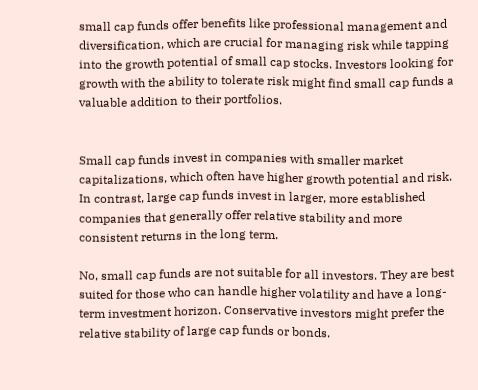small cap funds offer benefits like professional management and diversification, which are crucial for managing risk while tapping into the growth potential of small cap stocks. Investors looking for growth with the ability to tolerate risk might find small cap funds a valuable addition to their portfolios.


Small cap funds invest in companies with smaller market capitalizations, which often have higher growth potential and risk. In contrast, large cap funds invest in larger, more established companies that generally offer relative stability and more consistent returns in the long term.

No, small cap funds are not suitable for all investors. They are best suited for those who can handle higher volatility and have a long-term investment horizon. Conservative investors might prefer the relative stability of large cap funds or bonds.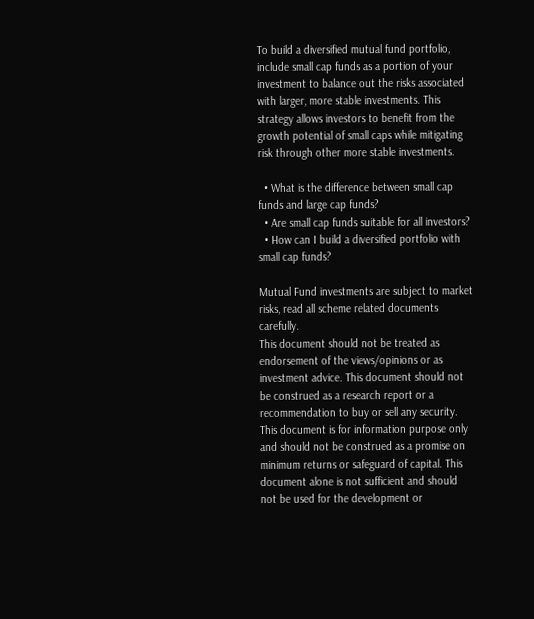To build a diversified mutual fund portfolio, include small cap funds as a portion of your investment to balance out the risks associated with larger, more stable investments. This strategy allows investors to benefit from the growth potential of small caps while mitigating risk through other more stable investments.

  • What is the difference between small cap funds and large cap funds?
  • Are small cap funds suitable for all investors?
  • How can I build a diversified portfolio with small cap funds?

Mutual Fund investments are subject to market risks, read all scheme related documents carefully.
This document should not be treated as endorsement of the views/opinions or as investment advice. This document should not be construed as a research report or a recommendation to buy or sell any security. This document is for information purpose only and should not be construed as a promise on minimum returns or safeguard of capital. This document alone is not sufficient and should not be used for the development or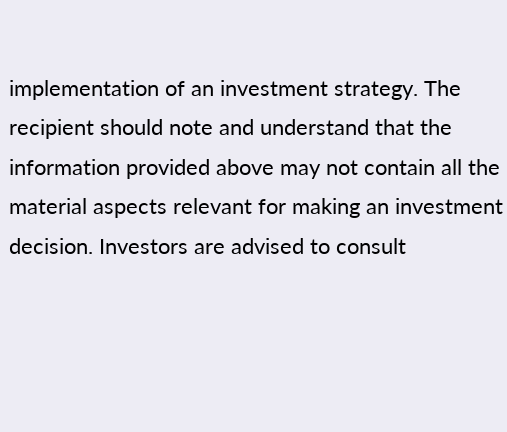implementation of an investment strategy. The recipient should note and understand that the information provided above may not contain all the material aspects relevant for making an investment decision. Investors are advised to consult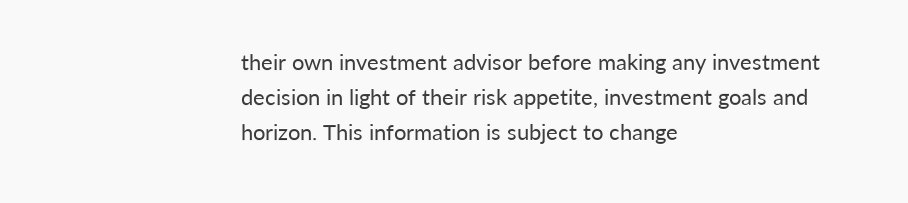their own investment advisor before making any investment decision in light of their risk appetite, investment goals and horizon. This information is subject to change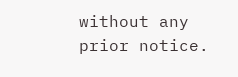without any prior notice.